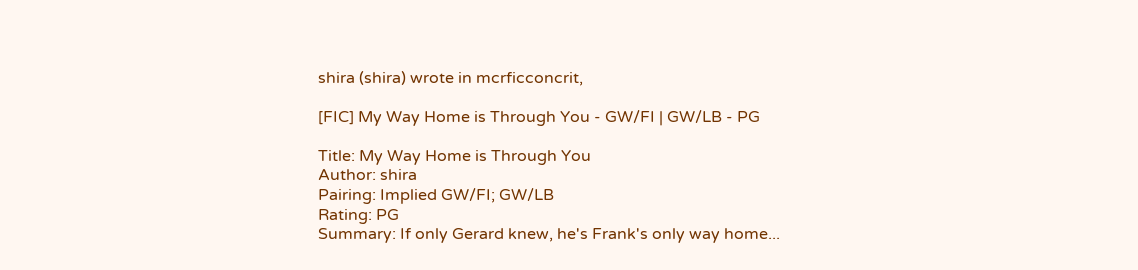shira (shira) wrote in mcrficconcrit,

[FIC] My Way Home is Through You - GW/FI | GW/LB - PG

Title: My Way Home is Through You
Author: shira
Pairing: Implied GW/FI; GW/LB
Rating: PG
Summary: If only Gerard knew, he's Frank's only way home...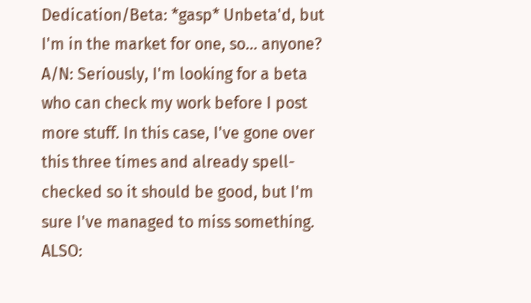Dedication/Beta: *gasp* Unbeta'd, but I'm in the market for one, so... anyone?
A/N: Seriously, I'm looking for a beta who can check my work before I post more stuff. In this case, I've gone over this three times and already spell-checked so it should be good, but I'm sure I've managed to miss something. ALSO: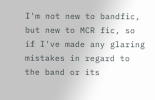I'm not new to bandfic, but new to MCR fic, so if I've made any glaring mistakes in regard to the band or its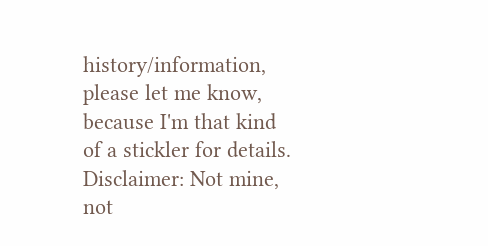history/information, please let me know, because I'm that kind of a stickler for details.
Disclaimer: Not mine, not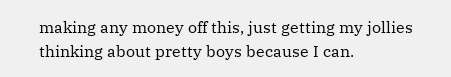making any money off this, just getting my jollies thinking about pretty boys because I can.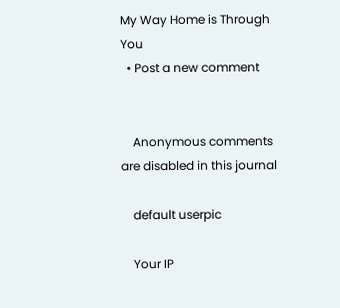My Way Home is Through You
  • Post a new comment


    Anonymous comments are disabled in this journal

    default userpic

    Your IP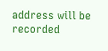address will be recorded